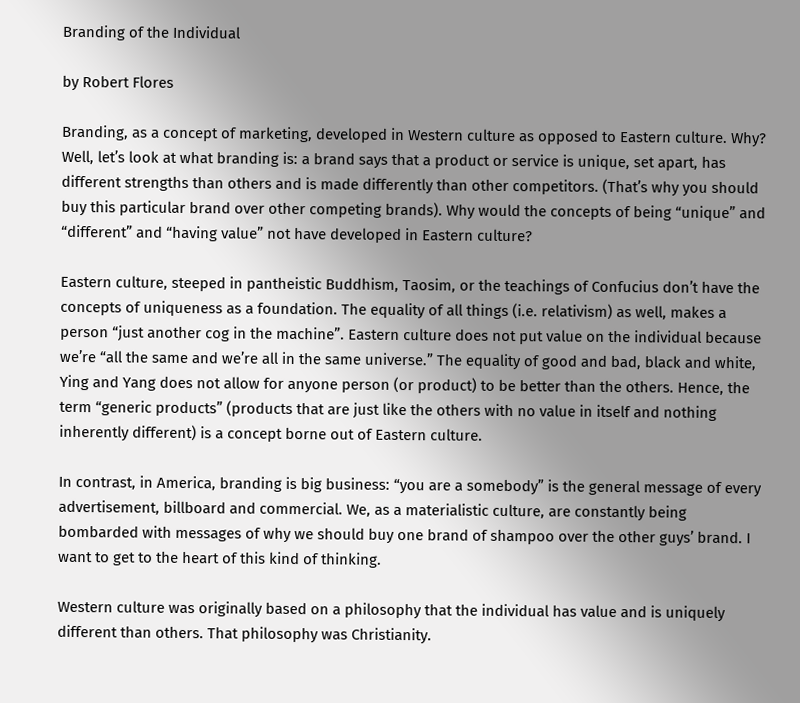Branding of the Individual

by Robert Flores

Branding, as a concept of marketing, developed in Western culture as opposed to Eastern culture. Why? Well, let’s look at what branding is: a brand says that a product or service is unique, set apart, has different strengths than others and is made differently than other competitors. (That’s why you should buy this particular brand over other competing brands). Why would the concepts of being “unique” and “different” and “having value” not have developed in Eastern culture?

Eastern culture, steeped in pantheistic Buddhism, Taosim, or the teachings of Confucius don’t have the concepts of uniqueness as a foundation. The equality of all things (i.e. relativism) as well, makes a person “just another cog in the machine”. Eastern culture does not put value on the individual because we’re “all the same and we’re all in the same universe.” The equality of good and bad, black and white, Ying and Yang does not allow for anyone person (or product) to be better than the others. Hence, the term “generic products” (products that are just like the others with no value in itself and nothing inherently different) is a concept borne out of Eastern culture.

In contrast, in America, branding is big business: “you are a somebody” is the general message of every advertisement, billboard and commercial. We, as a materialistic culture, are constantly being bombarded with messages of why we should buy one brand of shampoo over the other guys’ brand. I want to get to the heart of this kind of thinking.

Western culture was originally based on a philosophy that the individual has value and is uniquely different than others. That philosophy was Christianity.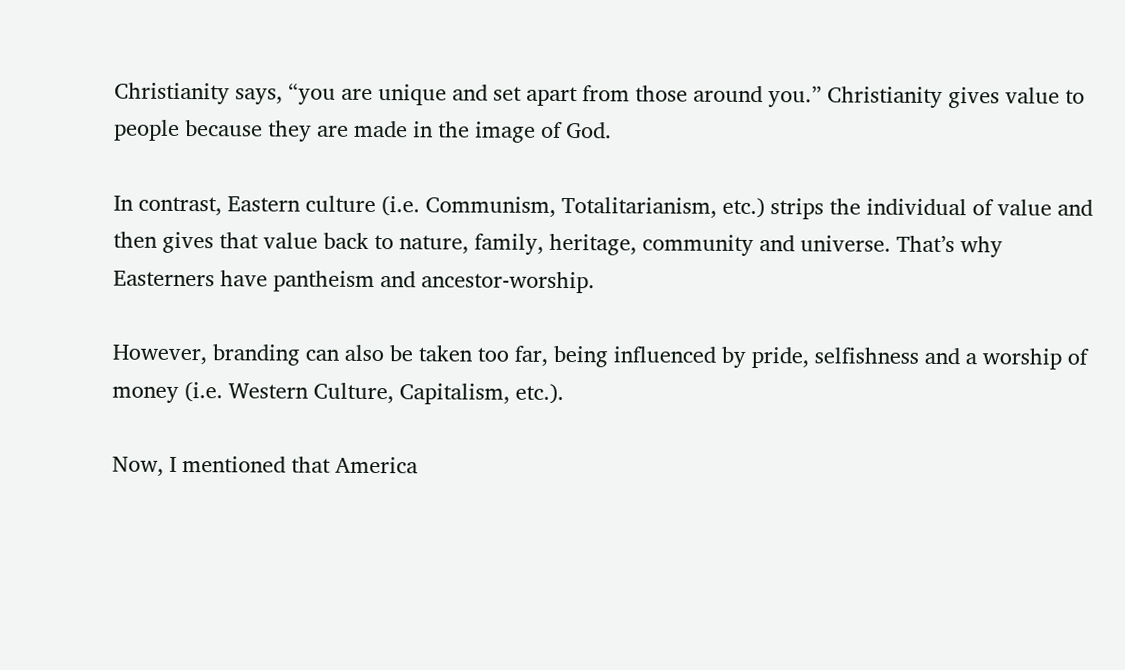Christianity says, “you are unique and set apart from those around you.” Christianity gives value to people because they are made in the image of God.

In contrast, Eastern culture (i.e. Communism, Totalitarianism, etc.) strips the individual of value and then gives that value back to nature, family, heritage, community and universe. That’s why Easterners have pantheism and ancestor-worship.

However, branding can also be taken too far, being influenced by pride, selfishness and a worship of money (i.e. Western Culture, Capitalism, etc.).

Now, I mentioned that America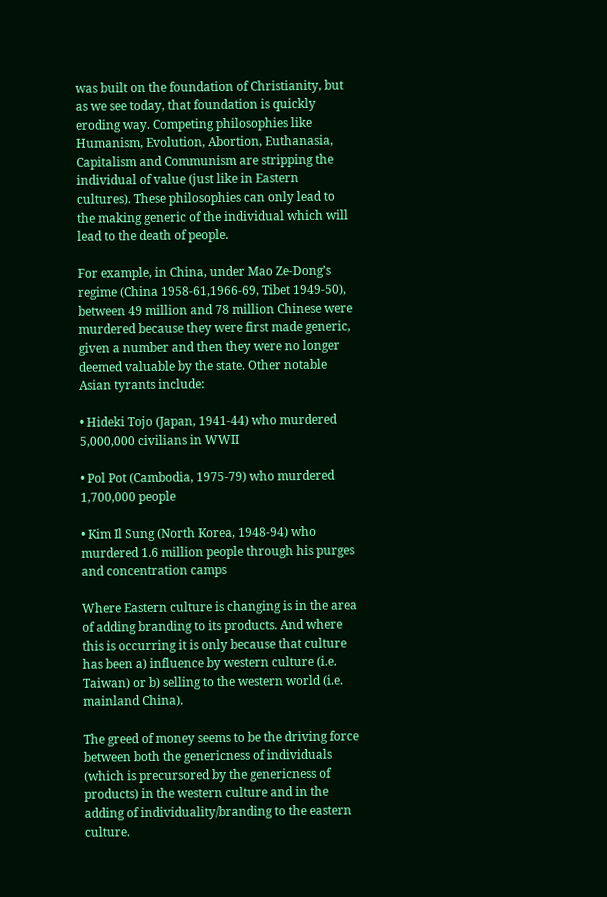was built on the foundation of Christianity, but as we see today, that foundation is quickly eroding way. Competing philosophies like Humanism, Evolution, Abortion, Euthanasia, Capitalism and Communism are stripping the individual of value (just like in Eastern cultures). These philosophies can only lead to the making generic of the individual which will lead to the death of people.

For example, in China, under Mao Ze-Dong’s regime (China 1958-61,1966-69, Tibet 1949-50), between 49 million and 78 million Chinese were murdered because they were first made generic, given a number and then they were no longer deemed valuable by the state. Other notable Asian tyrants include:

• Hideki Tojo (Japan, 1941-44) who murdered 5,000,000 civilians in WWII

• Pol Pot (Cambodia, 1975-79) who murdered 1,700,000 people

• Kim Il Sung (North Korea, 1948-94) who murdered 1.6 million people through his purges and concentration camps

Where Eastern culture is changing is in the area of adding branding to its products. And where this is occurring it is only because that culture has been a) influence by western culture (i.e. Taiwan) or b) selling to the western world (i.e. mainland China).

The greed of money seems to be the driving force between both the genericness of individuals (which is precursored by the genericness of products) in the western culture and in the adding of individuality/branding to the eastern culture.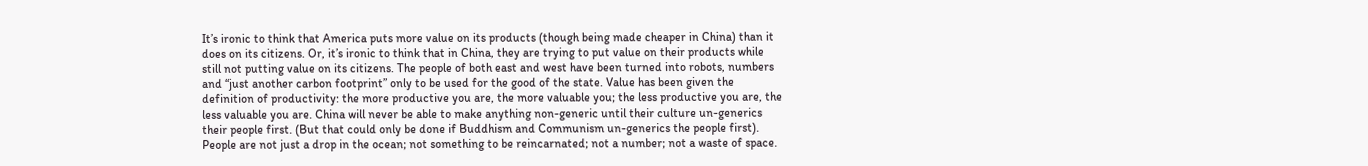It’s ironic to think that America puts more value on its products (though being made cheaper in China) than it does on its citizens. Or, it’s ironic to think that in China, they are trying to put value on their products while still not putting value on its citizens. The people of both east and west have been turned into robots, numbers and “just another carbon footprint” only to be used for the good of the state. Value has been given the definition of productivity: the more productive you are, the more valuable you; the less productive you are, the less valuable you are. China will never be able to make anything non-generic until their culture un-generics their people first. (But that could only be done if Buddhism and Communism un-generics the people first). People are not just a drop in the ocean; not something to be reincarnated; not a number; not a waste of space.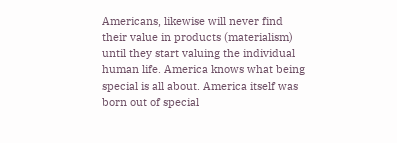Americans, likewise will never find their value in products (materialism) until they start valuing the individual human life. America knows what being special is all about. America itself was born out of special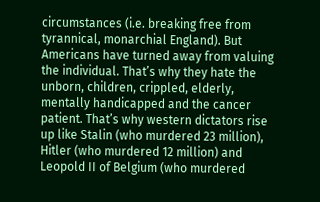circumstances (i.e. breaking free from tyrannical, monarchial England). But Americans have turned away from valuing the individual. That’s why they hate the unborn, children, crippled, elderly, mentally handicapped and the cancer patient. That’s why western dictators rise up like Stalin (who murdered 23 million), Hitler (who murdered 12 million) and Leopold II of Belgium (who murdered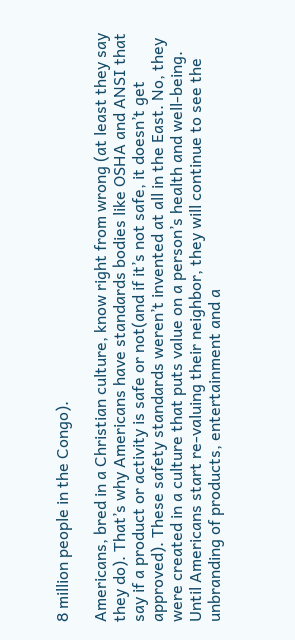8 million people in the Congo).

Americans, bred in a Christian culture, know right from wrong (at least they say they do). That’s why Americans have standards bodies like OSHA and ANSI that say if a product or activity is safe or not(and if it’s not safe, it doesn’t get approved). These safety standards weren’t invented at all in the East. No, they were created in a culture that puts value on a person’s health and well-being. Until Americans start re-valuing their neighbor, they will continue to see the unbranding of products, entertainment and a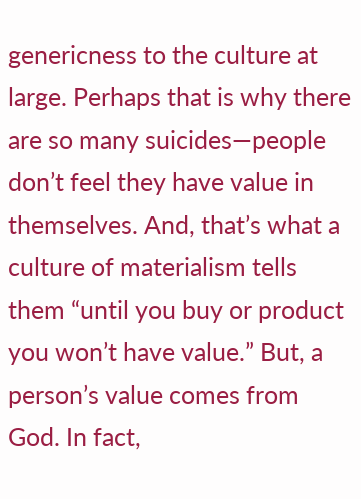genericness to the culture at large. Perhaps that is why there are so many suicides—people don’t feel they have value in themselves. And, that’s what a culture of materialism tells them “until you buy or product you won’t have value.” But, a person’s value comes from God. In fact,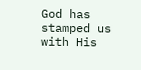God has stamped us with His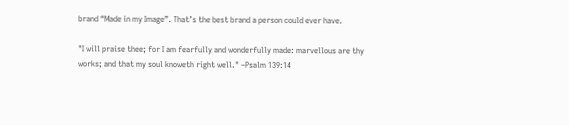brand “Made in my Image”. That’s the best brand a person could ever have.

"I will praise thee; for I am fearfully and wonderfully made: marvellous are thy works; and that my soul knoweth right well." –Psalm 139:14